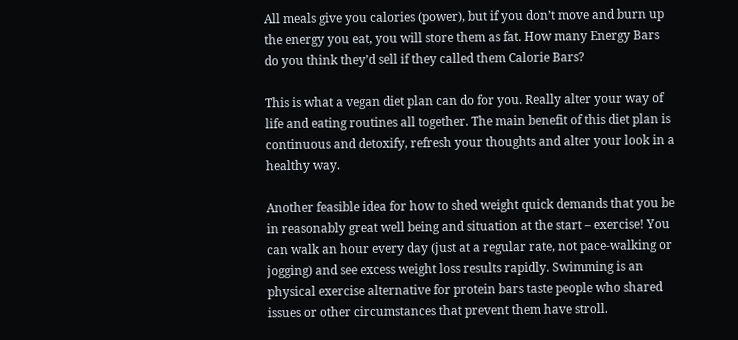All meals give you calories (power), but if you don’t move and burn up the energy you eat, you will store them as fat. How many Energy Bars do you think they’d sell if they called them Calorie Bars?

This is what a vegan diet plan can do for you. Really alter your way of life and eating routines all together. The main benefit of this diet plan is continuous and detoxify, refresh your thoughts and alter your look in a healthy way.

Another feasible idea for how to shed weight quick demands that you be in reasonably great well being and situation at the start – exercise! You can walk an hour every day (just at a regular rate, not pace-walking or jogging) and see excess weight loss results rapidly. Swimming is an physical exercise alternative for protein bars taste people who shared issues or other circumstances that prevent them have stroll.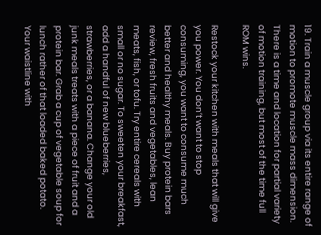19. Train a muscle group via its entire range of motion to promote muscle mass dimension. There is a time and location for partial variety of motion training, but most of the time full ROM wins.

Restock your kitchen with meals that will give you power. You don’t want to stop consuming, you want to consume much better and healthy meals. Buy protein bars review, fresh fruits and vegetables, lean meats, fish, or tofu. Try entire cereals with small or no sugar. To sweeten your breakfast, add a handful of new blueberries, strawberries, or a banana. Change your old junk meals treats with a piece of fruit and a protein bar. Grab a cup of vegetable soup for lunch rather of that loaded baked potato. Your waistline with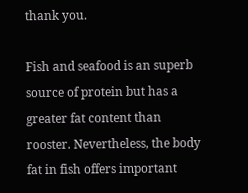thank you.

Fish and seafood is an superb source of protein but has a greater fat content than rooster. Nevertheless, the body fat in fish offers important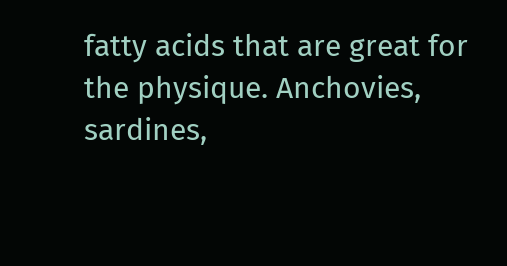fatty acids that are great for the physique. Anchovies, sardines,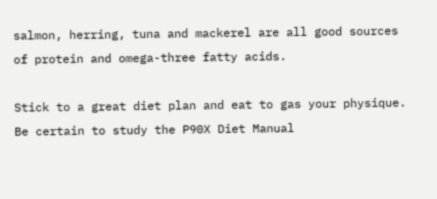salmon, herring, tuna and mackerel are all good sources of protein and omega-three fatty acids.

Stick to a great diet plan and eat to gas your physique. Be certain to study the P90X Diet Manual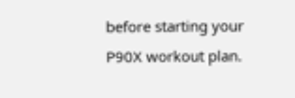before starting your P90X workout plan.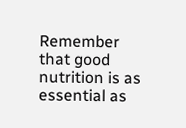Remember that good nutrition is as essential as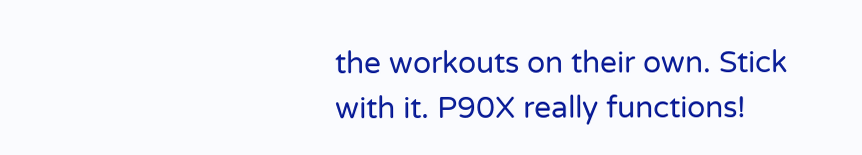the workouts on their own. Stick with it. P90X really functions!